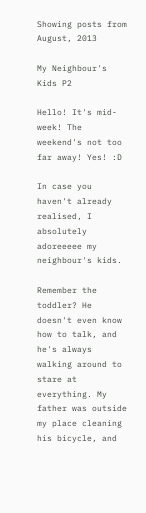Showing posts from August, 2013

My Neighbour's Kids P2

Hello! It's mid-week! The weekend's not too far away! Yes! :D

In case you haven't already realised, I absolutely adoreeeee my neighbour's kids.

Remember the toddler? He doesn't even know how to talk, and he's always walking around to stare at everything. My father was outside my place cleaning his bicycle, and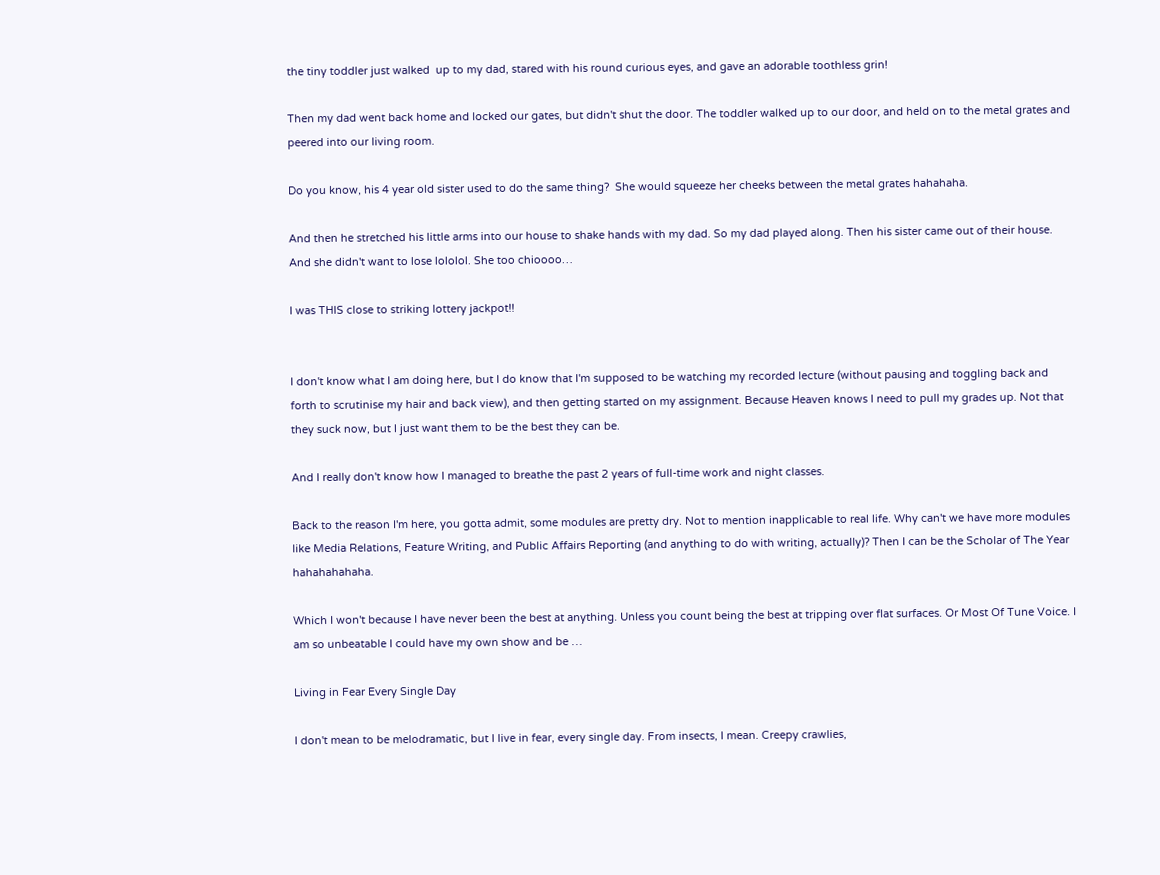the tiny toddler just walked  up to my dad, stared with his round curious eyes, and gave an adorable toothless grin!

Then my dad went back home and locked our gates, but didn't shut the door. The toddler walked up to our door, and held on to the metal grates and peered into our living room.

Do you know, his 4 year old sister used to do the same thing?  She would squeeze her cheeks between the metal grates hahahaha.

And then he stretched his little arms into our house to shake hands with my dad. So my dad played along. Then his sister came out of their house.  And she didn't want to lose lololol. She too chioooo…

I was THIS close to striking lottery jackpot!!


I don't know what I am doing here, but I do know that I'm supposed to be watching my recorded lecture (without pausing and toggling back and forth to scrutinise my hair and back view), and then getting started on my assignment. Because Heaven knows I need to pull my grades up. Not that they suck now, but I just want them to be the best they can be.

And I really don't know how I managed to breathe the past 2 years of full-time work and night classes.

Back to the reason I'm here, you gotta admit, some modules are pretty dry. Not to mention inapplicable to real life. Why can't we have more modules like Media Relations, Feature Writing, and Public Affairs Reporting (and anything to do with writing, actually)? Then I can be the Scholar of The Year hahahahahaha.

Which I won't because I have never been the best at anything. Unless you count being the best at tripping over flat surfaces. Or Most Of Tune Voice. I am so unbeatable I could have my own show and be …

Living in Fear Every Single Day

I don't mean to be melodramatic, but I live in fear, every single day. From insects, I mean. Creepy crawlies,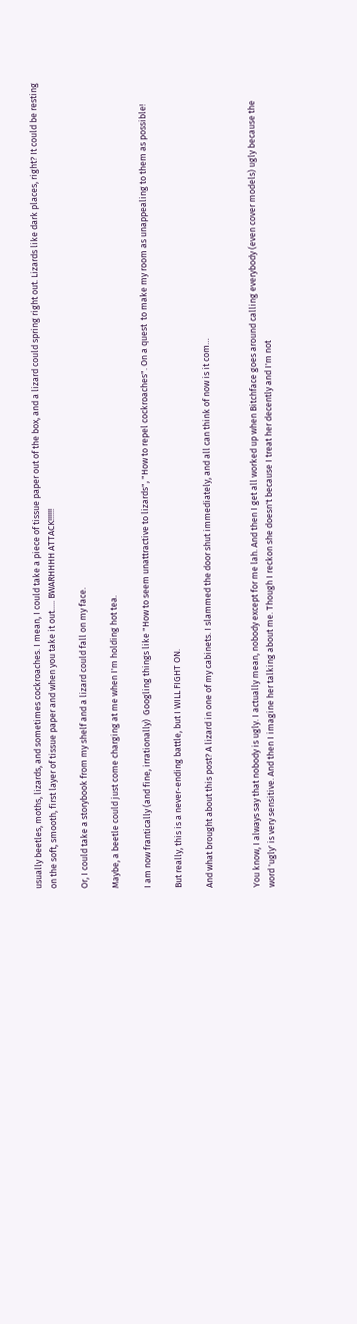usually beetles, moths, lizards, and sometimes cockroaches. I mean, I could take a piece of tissue paper out of the box, and a lizard could spring right out. Lizards like dark places, right? It could be resting on the soft, smooth, first layer of tissue paper and when you take it out..... BWARHHHH ATTACK!!!!!!

Or, I could take a storybook from my shelf and a lizard could fall on my face.

Maybe, a beetle could just come charging at me when I'm holding hot tea.

I am now frantically (and fine, irrationally)  Googling things like "How to seem unattractive to lizards", "How to repel cockroaches". On a quest  to make my room as unappealing to them as possible!

But really, this is a never-ending battle, but I WILL FIGHT ON.

And what brought about this post? A lizard in one of my cabinets. I slammed the door shut immediately, and all can think of now is it com…


You know, I always say that nobody is ugly. I actually mean, nobody except for me lah. And then I get all worked up when Bitchface goes around calling everybody (even cover models) ugly because the word 'ugly' is very sensitive. And then I imagine her talking about me. Though I reckon she doesn't because I treat her decently and I'm not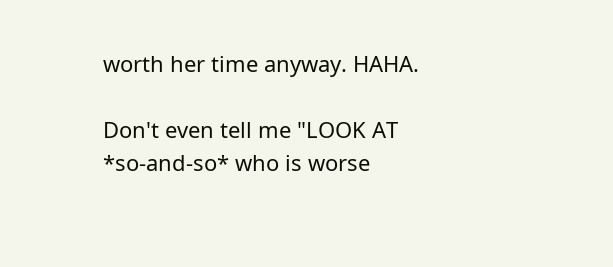worth her time anyway. HAHA.

Don't even tell me "LOOK AT *so-and-so* who is worse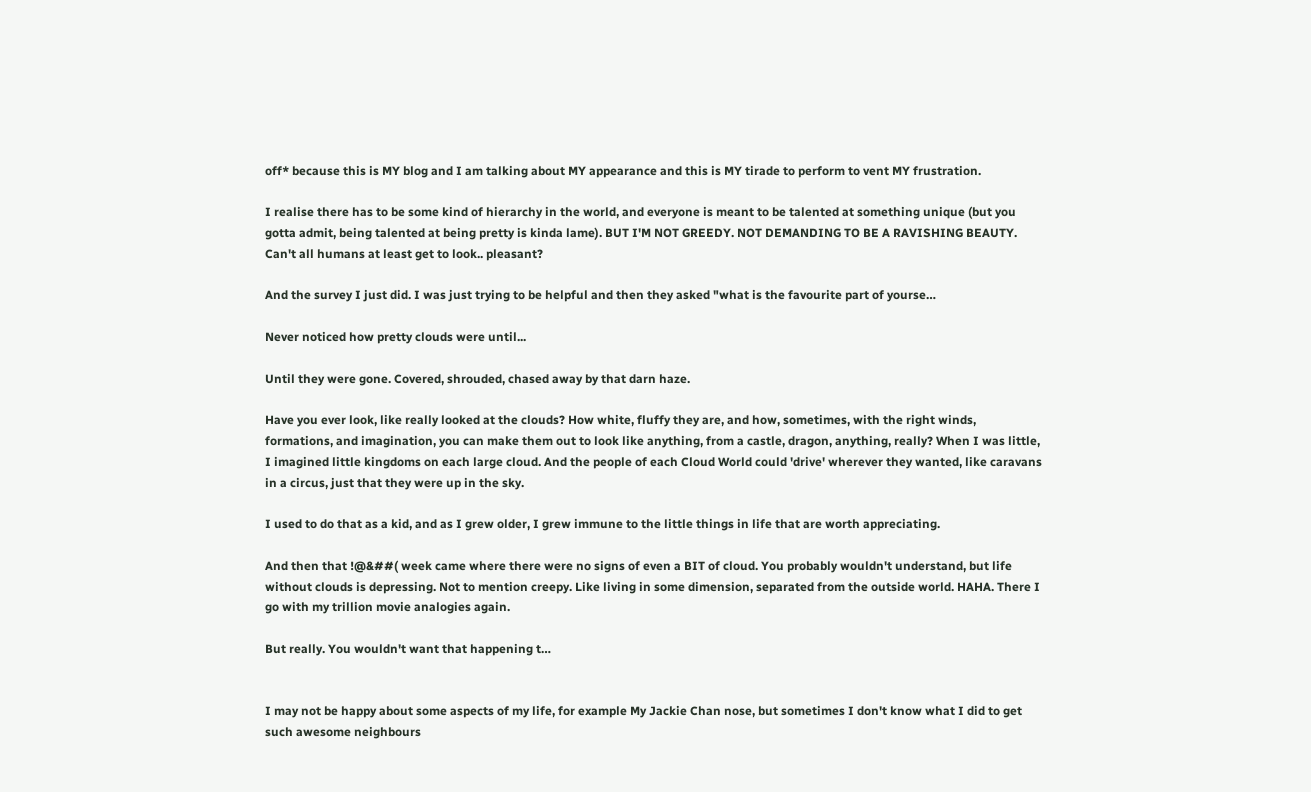off* because this is MY blog and I am talking about MY appearance and this is MY tirade to perform to vent MY frustration.

I realise there has to be some kind of hierarchy in the world, and everyone is meant to be talented at something unique (but you gotta admit, being talented at being pretty is kinda lame). BUT I'M NOT GREEDY. NOT DEMANDING TO BE A RAVISHING BEAUTY. Can't all humans at least get to look.. pleasant?

And the survey I just did. I was just trying to be helpful and then they asked "what is the favourite part of yourse…

Never noticed how pretty clouds were until...

Until they were gone. Covered, shrouded, chased away by that darn haze.

Have you ever look, like really looked at the clouds? How white, fluffy they are, and how, sometimes, with the right winds, formations, and imagination, you can make them out to look like anything, from a castle, dragon, anything, really? When I was little, I imagined little kingdoms on each large cloud. And the people of each Cloud World could 'drive' wherever they wanted, like caravans in a circus, just that they were up in the sky.

I used to do that as a kid, and as I grew older, I grew immune to the little things in life that are worth appreciating.

And then that !@&##( week came where there were no signs of even a BIT of cloud. You probably wouldn't understand, but life without clouds is depressing. Not to mention creepy. Like living in some dimension, separated from the outside world. HAHA. There I go with my trillion movie analogies again.

But really. You wouldn't want that happening t…


I may not be happy about some aspects of my life, for example My Jackie Chan nose, but sometimes I don't know what I did to get such awesome neighbours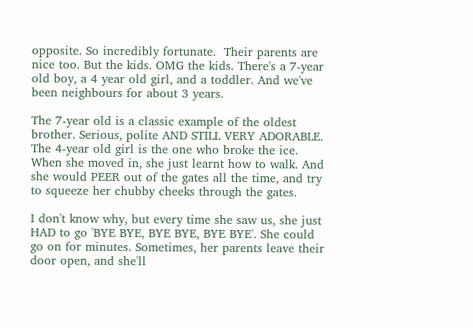opposite. So incredibly fortunate.  Their parents are nice too. But the kids. OMG the kids. There's a 7-year old boy, a 4 year old girl, and a toddler. And we've been neighbours for about 3 years.

The 7-year old is a classic example of the oldest brother. Serious, polite AND STILL VERY ADORABLE. The 4-year old girl is the one who broke the ice. When she moved in, she just learnt how to walk. And she would PEER out of the gates all the time, and try to squeeze her chubby cheeks through the gates.

I don't know why, but every time she saw us, she just HAD to go 'BYE BYE, BYE BYE, BYE BYE'. She could go on for minutes. Sometimes, her parents leave their door open, and she'll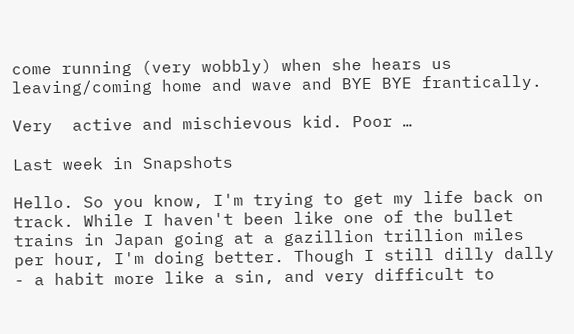come running (very wobbly) when she hears us leaving/coming home and wave and BYE BYE frantically.

Very  active and mischievous kid. Poor …

Last week in Snapshots

Hello. So you know, I'm trying to get my life back on track. While I haven't been like one of the bullet trains in Japan going at a gazillion trillion miles per hour, I'm doing better. Though I still dilly dally - a habit more like a sin, and very difficult to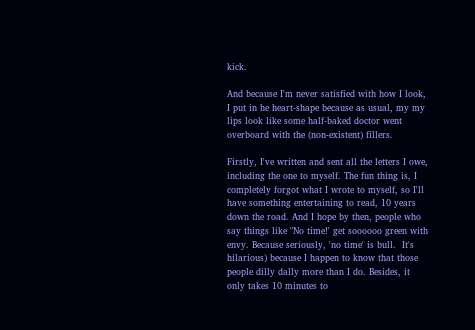kick.

And because I'm never satisfied with how I look, I put in he heart-shape because as usual, my my lips look like some half-baked doctor went overboard with the (non-existent) fillers.

Firstly, I've written and sent all the letters I owe, including the one to myself. The fun thing is, I completely forgot what I wrote to myself, so I'll have something entertaining to read, 10 years down the road. And I hope by then, people who say things like "No time!' get soooooo green with envy. Because seriously, 'no time' is bull.  It's hilarious) because I happen to know that those people dilly dally more than I do. Besides, it only takes 10 minutes to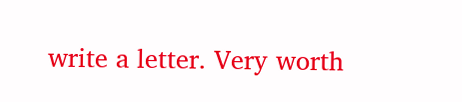write a letter. Very worth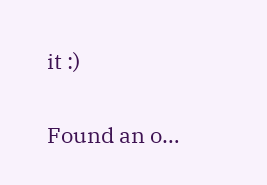it :)

Found an o…